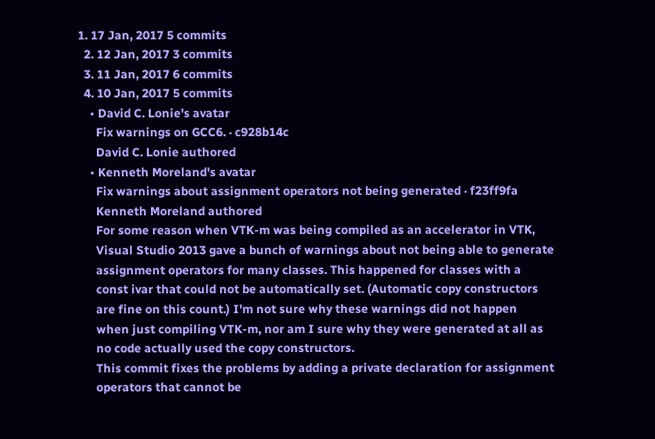1. 17 Jan, 2017 5 commits
  2. 12 Jan, 2017 3 commits
  3. 11 Jan, 2017 6 commits
  4. 10 Jan, 2017 5 commits
    • David C. Lonie's avatar
      Fix warnings on GCC6. · c928b14c
      David C. Lonie authored
    • Kenneth Moreland's avatar
      Fix warnings about assignment operators not being generated · f23ff9fa
      Kenneth Moreland authored
      For some reason when VTK-m was being compiled as an accelerator in VTK,
      Visual Studio 2013 gave a bunch of warnings about not being able to generate
      assignment operators for many classes. This happened for classes with a
      const ivar that could not be automatically set. (Automatic copy constructors
      are fine on this count.) I'm not sure why these warnings did not happen
      when just compiling VTK-m, nor am I sure why they were generated at all as
      no code actually used the copy constructors.
      This commit fixes the problems by adding a private declaration for assignment
      operators that cannot be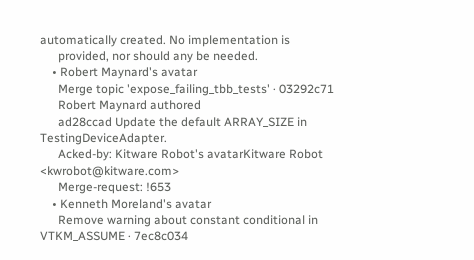automatically created. No implementation is
      provided, nor should any be needed.
    • Robert Maynard's avatar
      Merge topic 'expose_failing_tbb_tests' · 03292c71
      Robert Maynard authored
      ad28ccad Update the default ARRAY_SIZE in TestingDeviceAdapter.
      Acked-by: Kitware Robot's avatarKitware Robot <kwrobot@kitware.com>
      Merge-request: !653
    • Kenneth Moreland's avatar
      Remove warning about constant conditional in VTKM_ASSUME · 7ec8c034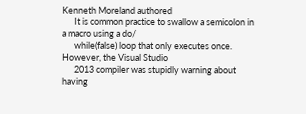Kenneth Moreland authored
      It is common practice to swallow a semicolon in a macro using a do/
      while(false) loop that only executes once. However, the Visual Studio
      2013 compiler was stupidly warning about having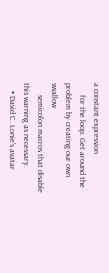a constant expression
      for the loop. Get around the problem by creating our own swallow
      semicolon macros that disable this warning as necessary.
    • David C. Lonie's avatar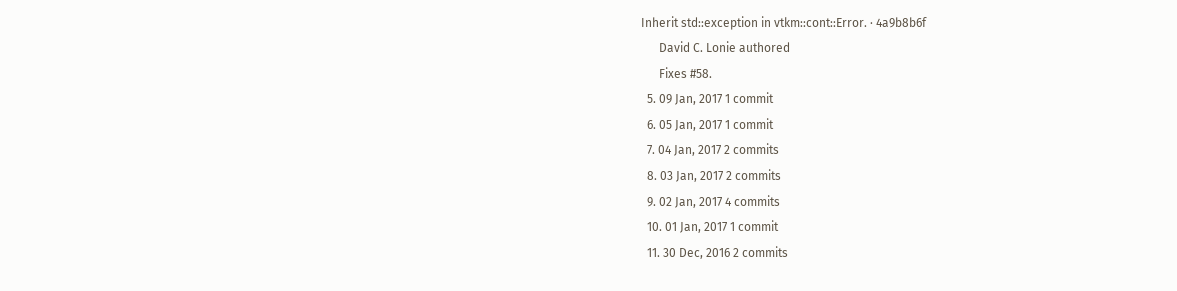Inherit std::exception in vtkm::cont::Error. · 4a9b8b6f
      David C. Lonie authored
      Fixes #58.
  5. 09 Jan, 2017 1 commit
  6. 05 Jan, 2017 1 commit
  7. 04 Jan, 2017 2 commits
  8. 03 Jan, 2017 2 commits
  9. 02 Jan, 2017 4 commits
  10. 01 Jan, 2017 1 commit
  11. 30 Dec, 2016 2 commits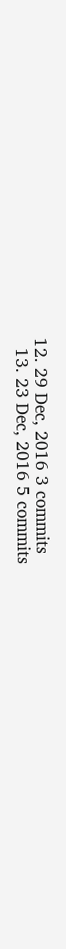12. 29 Dec, 2016 3 commits
  13. 23 Dec, 2016 5 commits